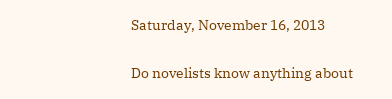Saturday, November 16, 2013

Do novelists know anything about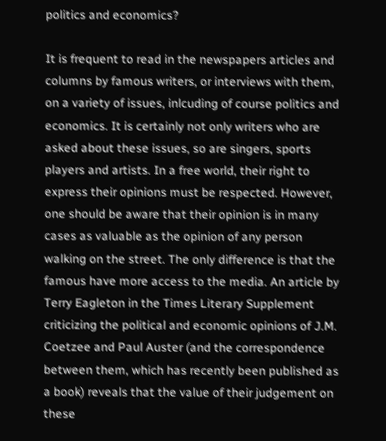politics and economics?

It is frequent to read in the newspapers articles and columns by famous writers, or interviews with them, on a variety of issues, inlcuding of course politics and economics. It is certainly not only writers who are asked about these issues, so are singers, sports players and artists. In a free world, their right to express their opinions must be respected. However, one should be aware that their opinion is in many cases as valuable as the opinion of any person walking on the street. The only difference is that the famous have more access to the media. An article by Terry Eagleton in the Times Literary Supplement criticizing the political and economic opinions of J.M. Coetzee and Paul Auster (and the correspondence between them, which has recently been published as a book) reveals that the value of their judgement on these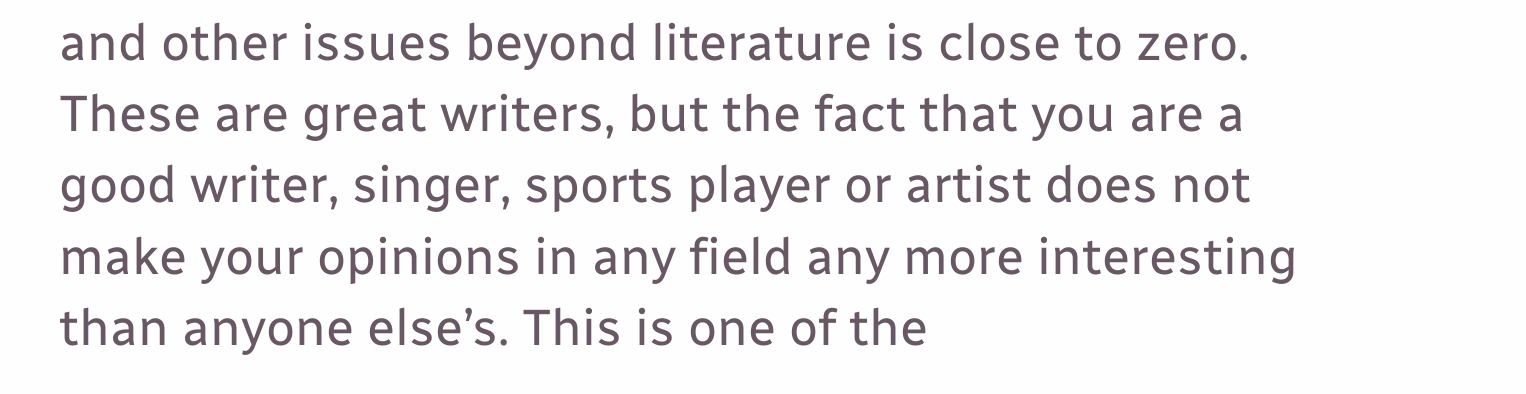and other issues beyond literature is close to zero. These are great writers, but the fact that you are a good writer, singer, sports player or artist does not make your opinions in any field any more interesting than anyone else’s. This is one of the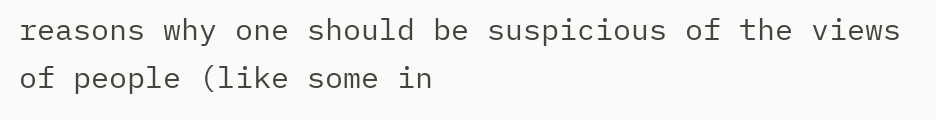reasons why one should be suspicious of the views of people (like some in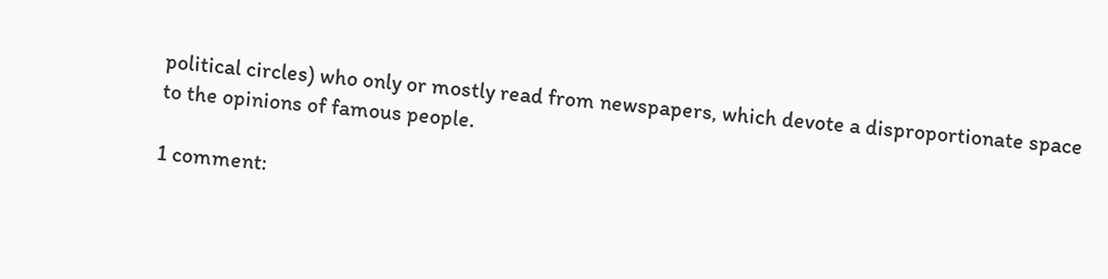political circles) who only or mostly read from newspapers, which devote a disproportionate space to the opinions of famous people.

1 comment: